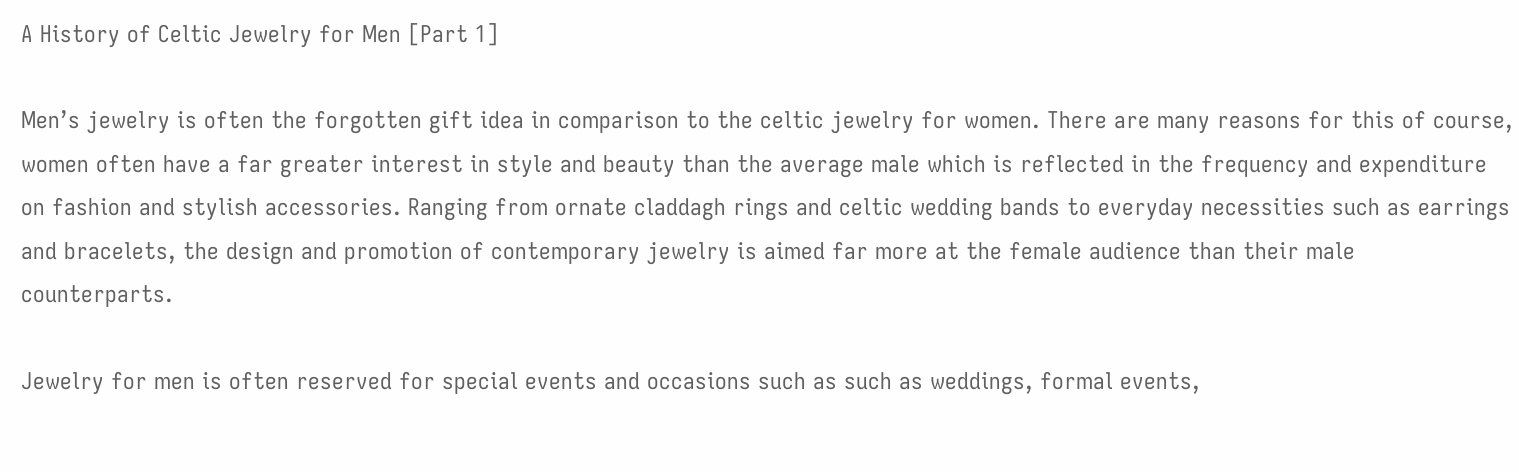A History of Celtic Jewelry for Men [Part 1]

Men’s jewelry is often the forgotten gift idea in comparison to the celtic jewelry for women. There are many reasons for this of course, women often have a far greater interest in style and beauty than the average male which is reflected in the frequency and expenditure on fashion and stylish accessories. Ranging from ornate claddagh rings and celtic wedding bands to everyday necessities such as earrings and bracelets, the design and promotion of contemporary jewelry is aimed far more at the female audience than their male counterparts.

Jewelry for men is often reserved for special events and occasions such as such as weddings, formal events,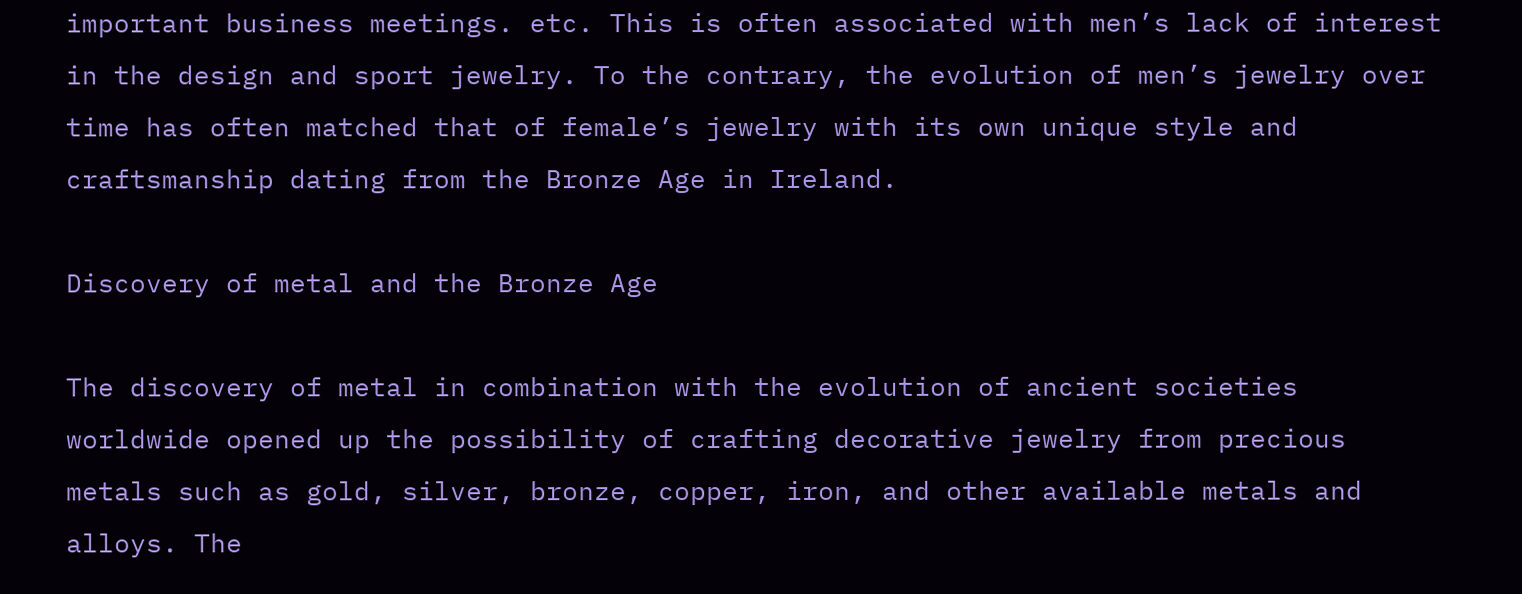important business meetings. etc. This is often associated with men’s lack of interest in the design and sport jewelry. To the contrary, the evolution of men’s jewelry over time has often matched that of female’s jewelry with its own unique style and craftsmanship dating from the Bronze Age in Ireland.

Discovery of metal and the Bronze Age

The discovery of metal in combination with the evolution of ancient societies worldwide opened up the possibility of crafting decorative jewelry from precious metals such as gold, silver, bronze, copper, iron, and other available metals and alloys. The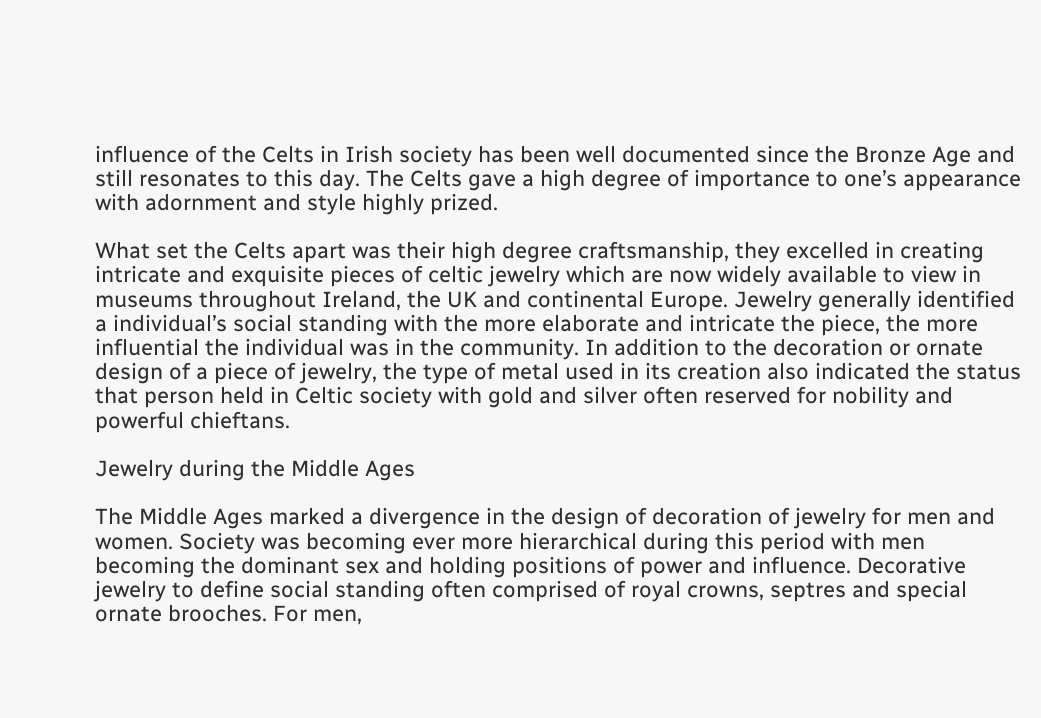influence of the Celts in Irish society has been well documented since the Bronze Age and still resonates to this day. The Celts gave a high degree of importance to one’s appearance with adornment and style highly prized.

What set the Celts apart was their high degree craftsmanship, they excelled in creating intricate and exquisite pieces of celtic jewelry which are now widely available to view in museums throughout Ireland, the UK and continental Europe. Jewelry generally identified a individual’s social standing with the more elaborate and intricate the piece, the more influential the individual was in the community. In addition to the decoration or ornate design of a piece of jewelry, the type of metal used in its creation also indicated the status that person held in Celtic society with gold and silver often reserved for nobility and powerful chieftans.

Jewelry during the Middle Ages

The Middle Ages marked a divergence in the design of decoration of jewelry for men and women. Society was becoming ever more hierarchical during this period with men becoming the dominant sex and holding positions of power and influence. Decorative jewelry to define social standing often comprised of royal crowns, septres and special ornate brooches. For men,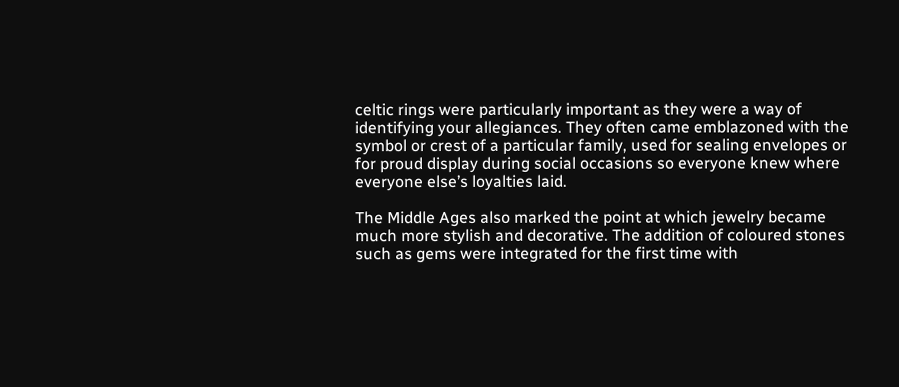celtic rings were particularly important as they were a way of identifying your allegiances. They often came emblazoned with the symbol or crest of a particular family, used for sealing envelopes or for proud display during social occasions so everyone knew where everyone else’s loyalties laid.

The Middle Ages also marked the point at which jewelry became much more stylish and decorative. The addition of coloured stones such as gems were integrated for the first time with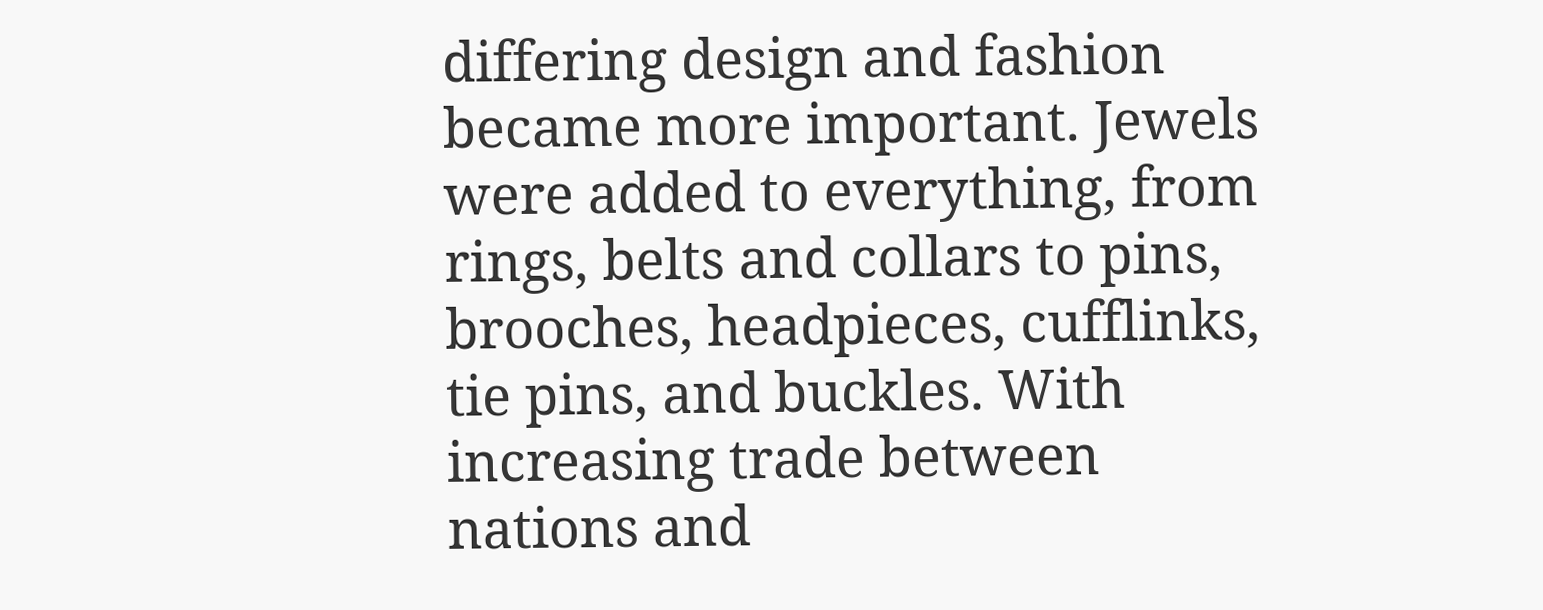differing design and fashion became more important. Jewels were added to everything, from rings, belts and collars to pins, brooches, headpieces, cufflinks, tie pins, and buckles. With increasing trade between nations and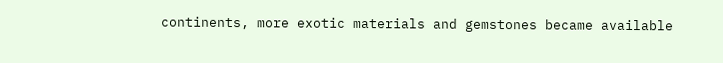continents, more exotic materials and gemstones became available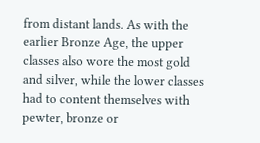from distant lands. As with the earlier Bronze Age, the upper classes also wore the most gold and silver, while the lower classes had to content themselves with pewter, bronze or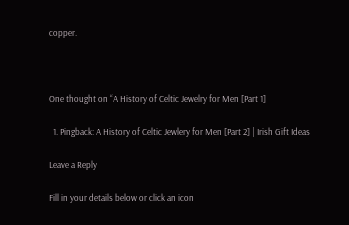copper.



One thought on “A History of Celtic Jewelry for Men [Part 1]

  1. Pingback: A History of Celtic Jewlery for Men [Part 2] | Irish Gift Ideas

Leave a Reply

Fill in your details below or click an icon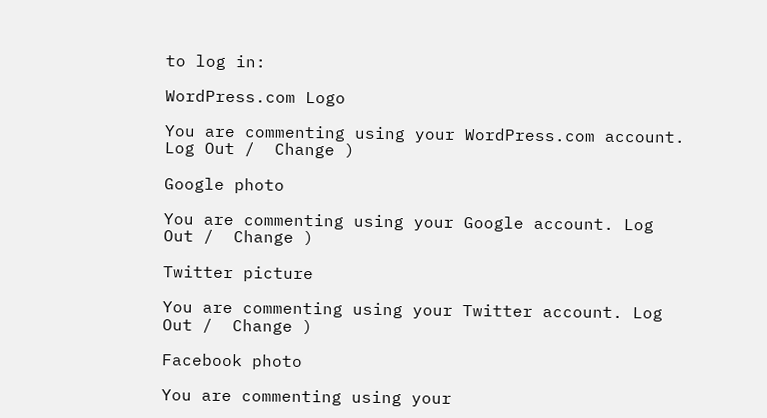to log in:

WordPress.com Logo

You are commenting using your WordPress.com account. Log Out /  Change )

Google photo

You are commenting using your Google account. Log Out /  Change )

Twitter picture

You are commenting using your Twitter account. Log Out /  Change )

Facebook photo

You are commenting using your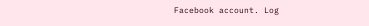Facebook account. Log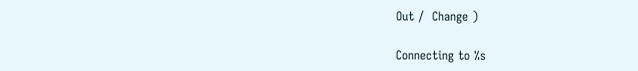Out /  Change )

Connecting to %s